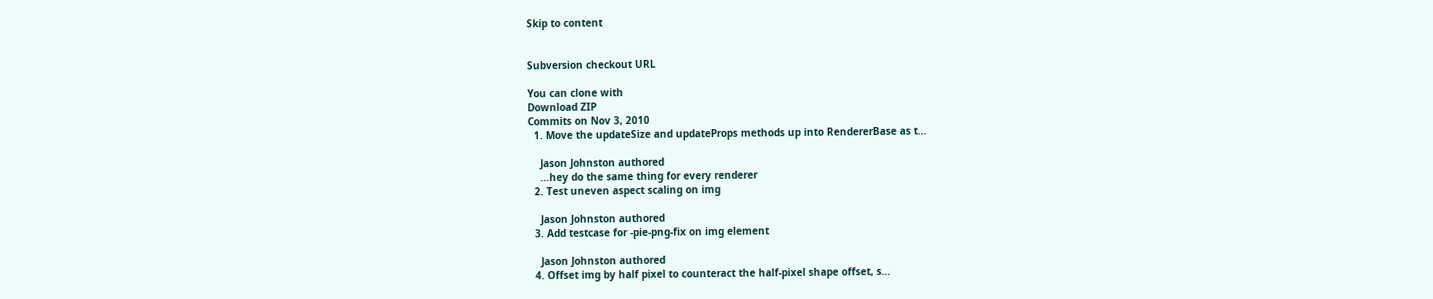Skip to content


Subversion checkout URL

You can clone with
Download ZIP
Commits on Nov 3, 2010
  1. Move the updateSize and updateProps methods up into RendererBase as t…

    Jason Johnston authored
    …hey do the same thing for every renderer
  2. Test uneven aspect scaling on img

    Jason Johnston authored
  3. Add testcase for -pie-png-fix on img element

    Jason Johnston authored
  4. Offset img by half pixel to counteract the half-pixel shape offset, s…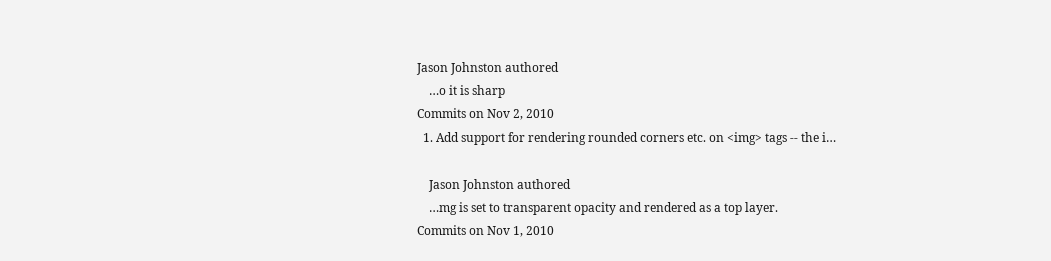Jason Johnston authored
    …o it is sharp
Commits on Nov 2, 2010
  1. Add support for rendering rounded corners etc. on <img> tags -- the i…

    Jason Johnston authored
    …mg is set to transparent opacity and rendered as a top layer.
Commits on Nov 1, 2010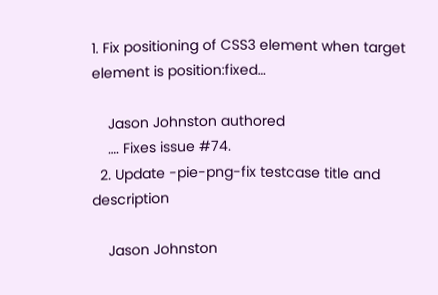1. Fix positioning of CSS3 element when target element is position:fixed…

    Jason Johnston authored
    …. Fixes issue #74.
  2. Update -pie-png-fix testcase title and description

    Jason Johnston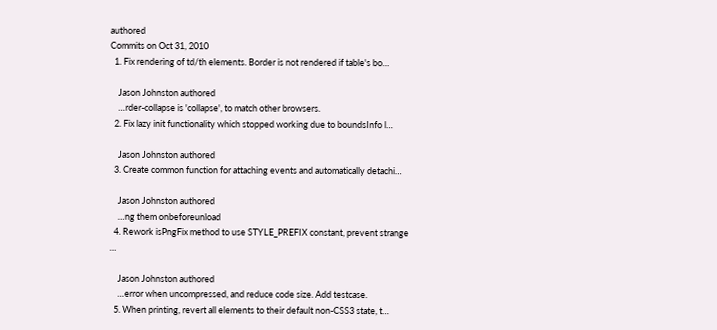authored
Commits on Oct 31, 2010
  1. Fix rendering of td/th elements. Border is not rendered if table's bo…

    Jason Johnston authored
    …rder-collapse is 'collapse', to match other browsers.
  2. Fix lazy init functionality which stopped working due to boundsInfo l…

    Jason Johnston authored
  3. Create common function for attaching events and automatically detachi…

    Jason Johnston authored
    …ng them onbeforeunload
  4. Rework isPngFix method to use STYLE_PREFIX constant, prevent strange …

    Jason Johnston authored
    …error when uncompressed, and reduce code size. Add testcase.
  5. When printing, revert all elements to their default non-CSS3 state, t…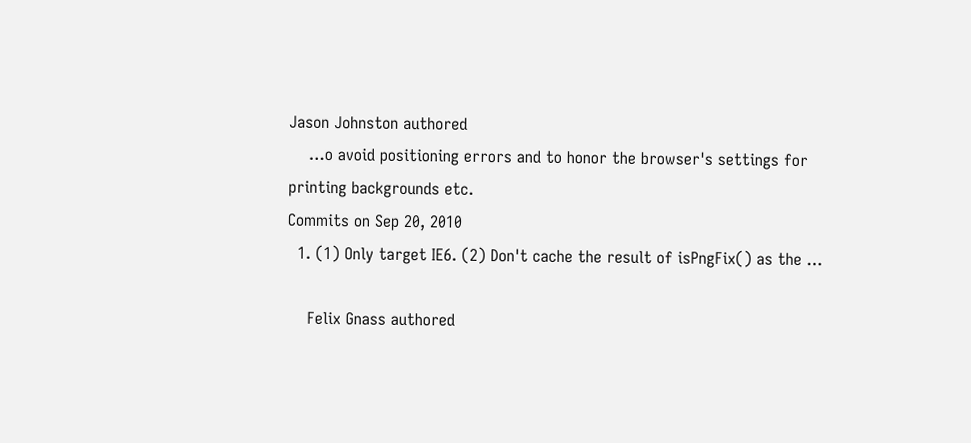Jason Johnston authored
    …o avoid positioning errors and to honor the browser's settings for printing backgrounds etc.
Commits on Sep 20, 2010
  1. (1) Only target IE6. (2) Don't cache the result of isPngFix() as the …

    Felix Gnass authored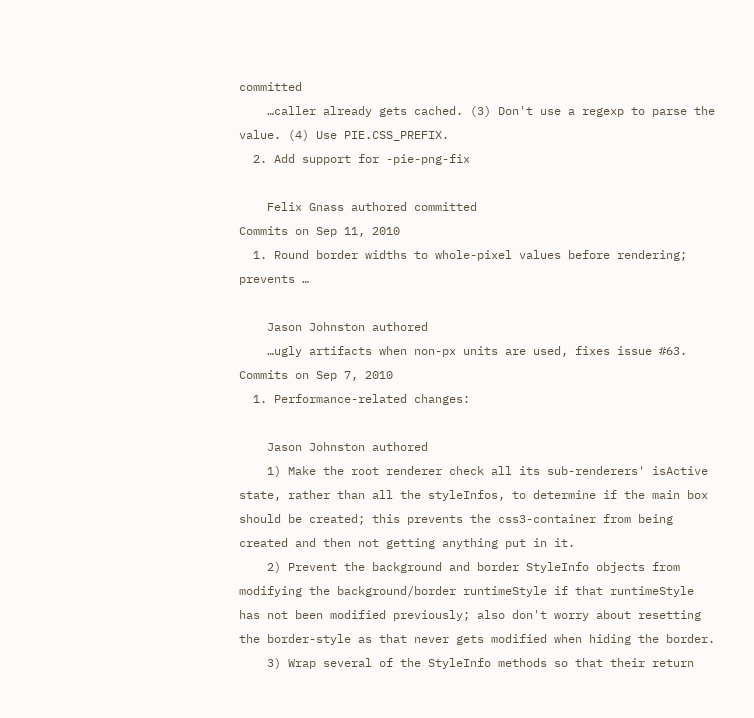committed
    …caller already gets cached. (3) Don't use a regexp to parse the value. (4) Use PIE.CSS_PREFIX.
  2. Add support for -pie-png-fix

    Felix Gnass authored committed
Commits on Sep 11, 2010
  1. Round border widths to whole-pixel values before rendering; prevents …

    Jason Johnston authored
    …ugly artifacts when non-px units are used, fixes issue #63.
Commits on Sep 7, 2010
  1. Performance-related changes:

    Jason Johnston authored
    1) Make the root renderer check all its sub-renderers' isActive state, rather than all the styleInfos, to determine if the main box should be created; this prevents the css3-container from being created and then not getting anything put in it.
    2) Prevent the background and border StyleInfo objects from modifying the background/border runtimeStyle if that runtimeStyle has not been modified previously; also don't worry about resetting the border-style as that never gets modified when hiding the border.
    3) Wrap several of the StyleInfo methods so that their return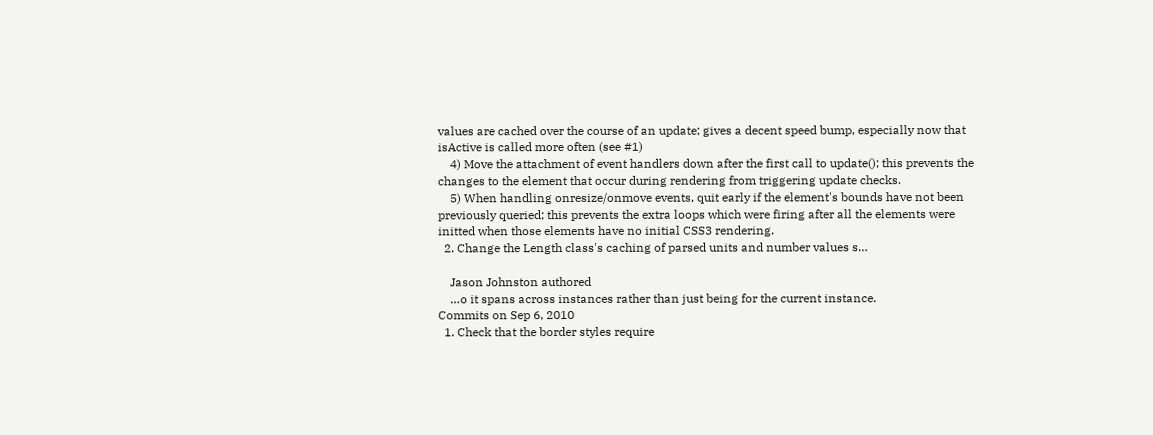values are cached over the course of an update; gives a decent speed bump, especially now that isActive is called more often (see #1)
    4) Move the attachment of event handlers down after the first call to update(); this prevents the changes to the element that occur during rendering from triggering update checks.
    5) When handling onresize/onmove events, quit early if the element's bounds have not been previously queried; this prevents the extra loops which were firing after all the elements were initted when those elements have no initial CSS3 rendering.
  2. Change the Length class's caching of parsed units and number values s…

    Jason Johnston authored
    …o it spans across instances rather than just being for the current instance.
Commits on Sep 6, 2010
  1. Check that the border styles require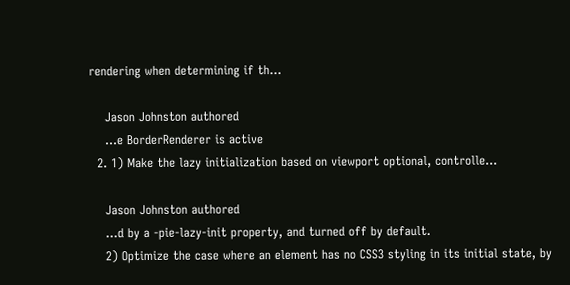rendering when determining if th…

    Jason Johnston authored
    …e BorderRenderer is active
  2. 1) Make the lazy initialization based on viewport optional, controlle…

    Jason Johnston authored
    …d by a -pie-lazy-init property, and turned off by default.
    2) Optimize the case where an element has no CSS3 styling in its initial state, by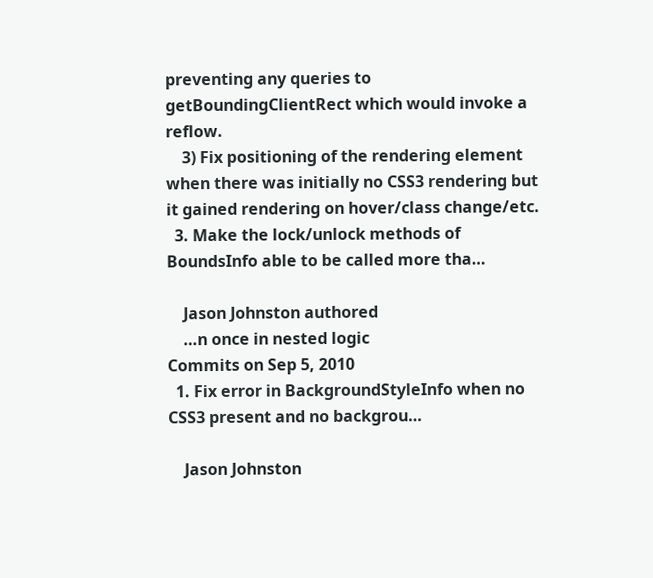preventing any queries to getBoundingClientRect which would invoke a reflow.
    3) Fix positioning of the rendering element when there was initially no CSS3 rendering but it gained rendering on hover/class change/etc.
  3. Make the lock/unlock methods of BoundsInfo able to be called more tha…

    Jason Johnston authored
    …n once in nested logic
Commits on Sep 5, 2010
  1. Fix error in BackgroundStyleInfo when no CSS3 present and no backgrou…

    Jason Johnston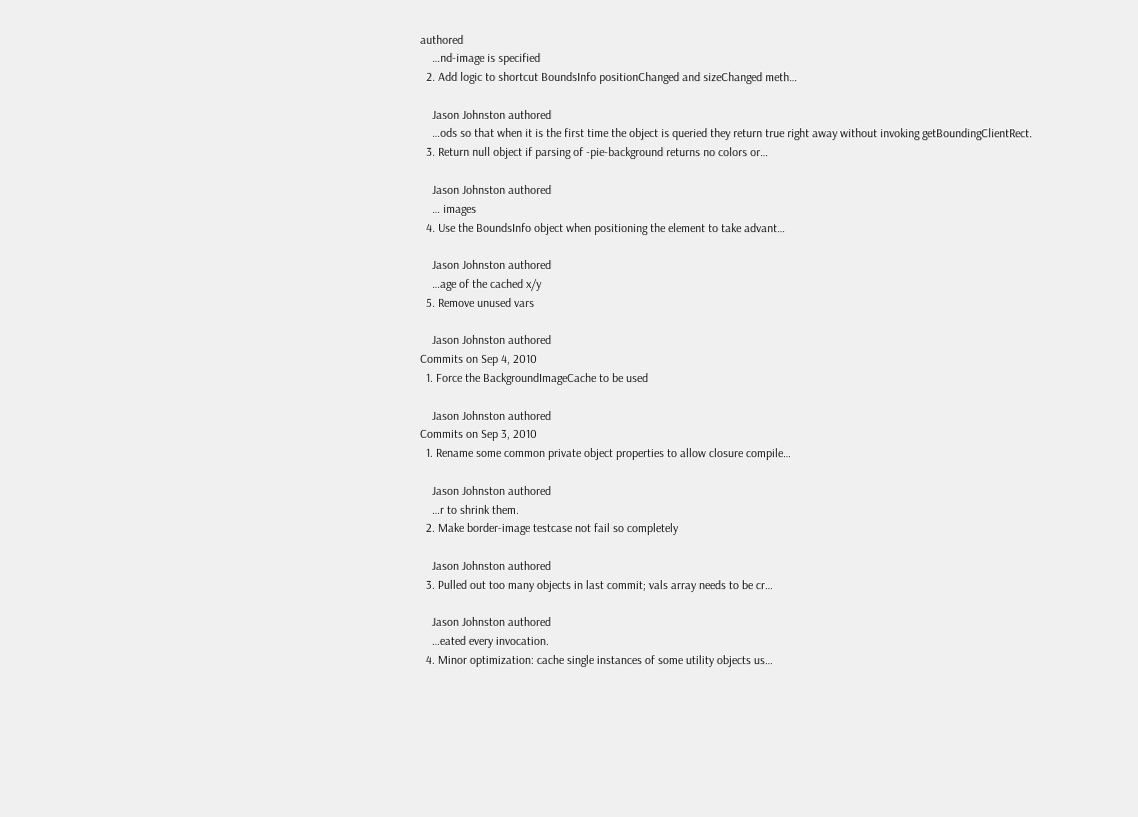authored
    …nd-image is specified
  2. Add logic to shortcut BoundsInfo positionChanged and sizeChanged meth…

    Jason Johnston authored
    …ods so that when it is the first time the object is queried they return true right away without invoking getBoundingClientRect.
  3. Return null object if parsing of -pie-background returns no colors or…

    Jason Johnston authored
    … images
  4. Use the BoundsInfo object when positioning the element to take advant…

    Jason Johnston authored
    …age of the cached x/y
  5. Remove unused vars

    Jason Johnston authored
Commits on Sep 4, 2010
  1. Force the BackgroundImageCache to be used

    Jason Johnston authored
Commits on Sep 3, 2010
  1. Rename some common private object properties to allow closure compile…

    Jason Johnston authored
    …r to shrink them.
  2. Make border-image testcase not fail so completely

    Jason Johnston authored
  3. Pulled out too many objects in last commit; vals array needs to be cr…

    Jason Johnston authored
    …eated every invocation.
  4. Minor optimization: cache single instances of some utility objects us…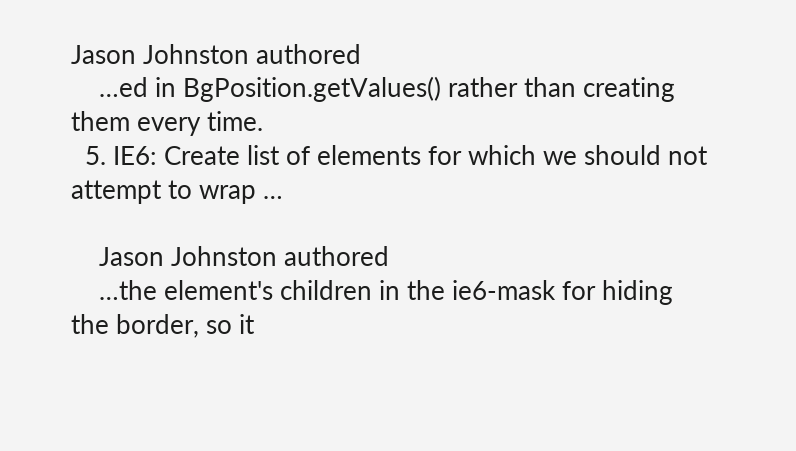Jason Johnston authored
    …ed in BgPosition.getValues() rather than creating them every time.
  5. IE6: Create list of elements for which we should not attempt to wrap …

    Jason Johnston authored
    …the element's children in the ie6-mask for hiding the border, so it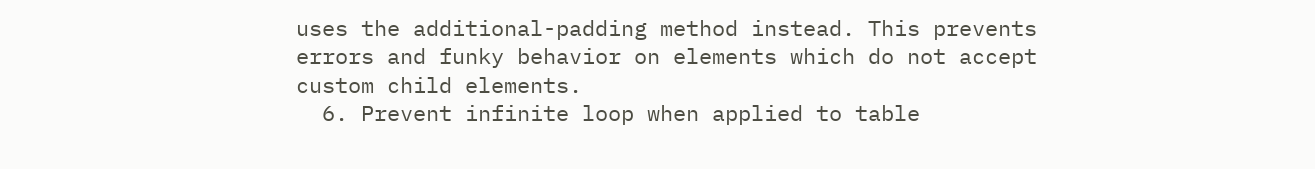uses the additional-padding method instead. This prevents errors and funky behavior on elements which do not accept custom child elements.
  6. Prevent infinite loop when applied to table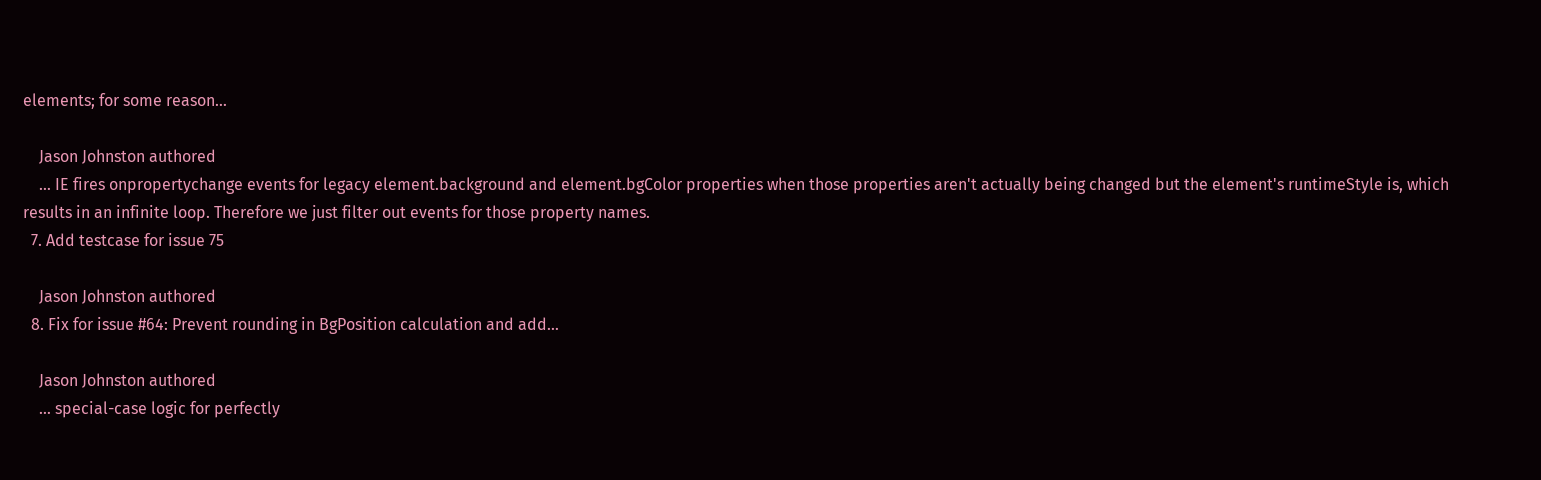elements; for some reason…

    Jason Johnston authored
    … IE fires onpropertychange events for legacy element.background and element.bgColor properties when those properties aren't actually being changed but the element's runtimeStyle is, which results in an infinite loop. Therefore we just filter out events for those property names.
  7. Add testcase for issue 75

    Jason Johnston authored
  8. Fix for issue #64: Prevent rounding in BgPosition calculation and add…

    Jason Johnston authored
    … special-case logic for perfectly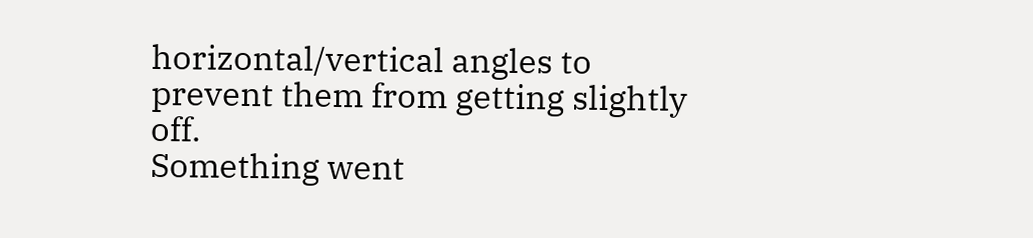horizontal/vertical angles to prevent them from getting slightly off.
Something went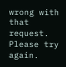wrong with that request. Please try again.